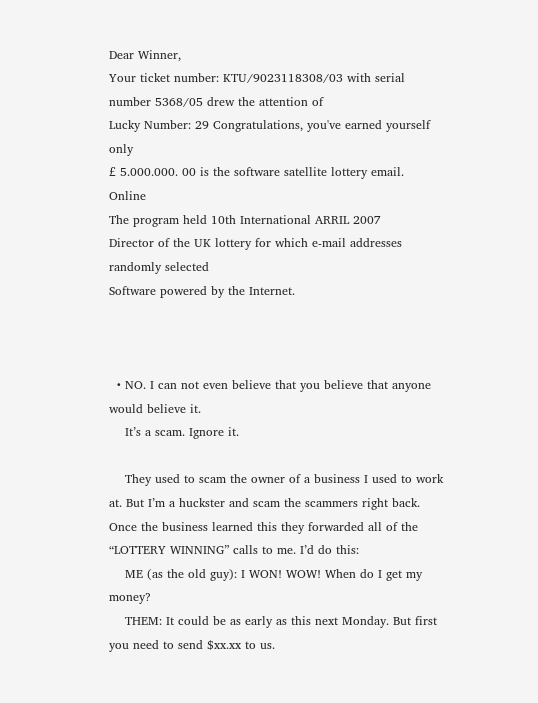Dear Winner,
Your ticket number: KTU/9023118308/03 with serial number 5368/05 drew the attention of
Lucky Number: 29 Congratulations, you've earned yourself only
£ 5.000.000. 00 is the software satellite lottery email. Online
The program held 10th International ARRIL 2007
Director of the UK lottery for which e-mail addresses randomly selected
Software powered by the Internet.



  • NO. I can not even believe that you believe that anyone would believe it.
    It’s a scam. Ignore it.

    They used to scam the owner of a business I used to work at. But I’m a huckster and scam the scammers right back. Once the business learned this they forwarded all of the “LOTTERY WINNING” calls to me. I’d do this:
    ME (as the old guy): I WON! WOW! When do I get my money?
    THEM: It could be as early as this next Monday. But first you need to send $xx.xx to us.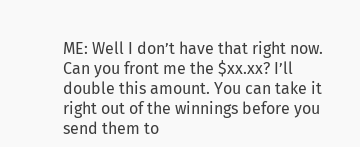ME: Well I don’t have that right now. Can you front me the $xx.xx? I’ll double this amount. You can take it right out of the winnings before you send them to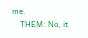me.
    THEM: No, it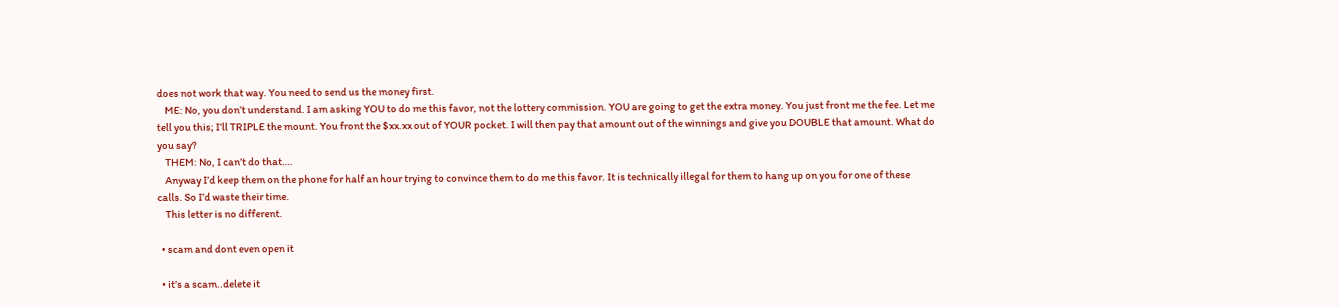does not work that way. You need to send us the money first.
    ME: No, you don’t understand. I am asking YOU to do me this favor, not the lottery commission. YOU are going to get the extra money. You just front me the fee. Let me tell you this; I’ll TRIPLE the mount. You front the $xx.xx out of YOUR pocket. I will then pay that amount out of the winnings and give you DOUBLE that amount. What do you say?
    THEM: No, I can’t do that….
    Anyway I’d keep them on the phone for half an hour trying to convince them to do me this favor. It is technically illegal for them to hang up on you for one of these calls. So I’d waste their time.
    This letter is no different.

  • scam and dont even open it

  • it’s a scam..delete it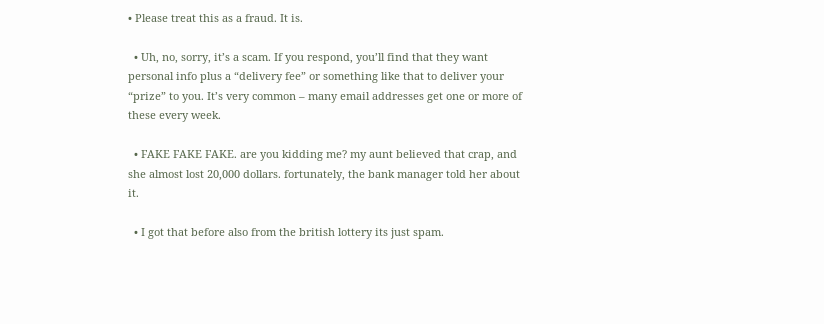• Please treat this as a fraud. It is.

  • Uh, no, sorry, it’s a scam. If you respond, you’ll find that they want personal info plus a “delivery fee” or something like that to deliver your “prize” to you. It’s very common – many email addresses get one or more of these every week.

  • FAKE FAKE FAKE. are you kidding me? my aunt believed that crap, and she almost lost 20,000 dollars. fortunately, the bank manager told her about it.

  • I got that before also from the british lottery its just spam.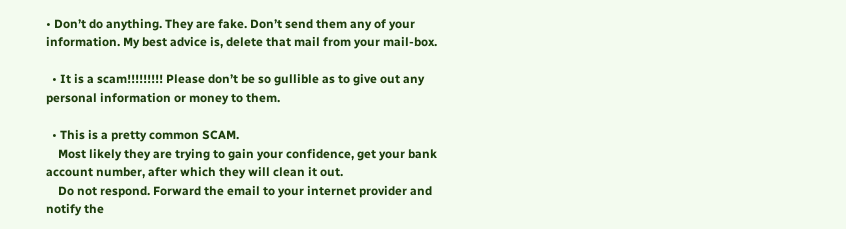• Don’t do anything. They are fake. Don’t send them any of your information. My best advice is, delete that mail from your mail-box.

  • It is a scam!!!!!!!!! Please don’t be so gullible as to give out any personal information or money to them.

  • This is a pretty common SCAM.
    Most likely they are trying to gain your confidence, get your bank account number, after which they will clean it out.
    Do not respond. Forward the email to your internet provider and notify the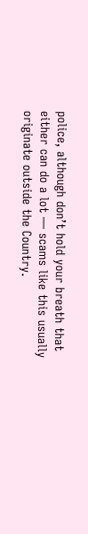police, although don’t hold your breath that either can do a lot — scams like this usually originate outside the Country.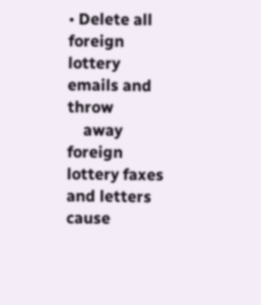• Delete all foreign lottery emails and throw
    away foreign lottery faxes and letters cause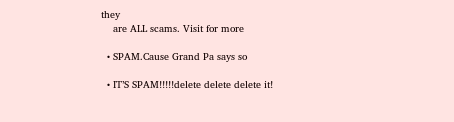they
    are ALL scams. Visit for more

  • SPAM.Cause Grand Pa says so

  • IT’S SPAM!!!!!delete delete delete it!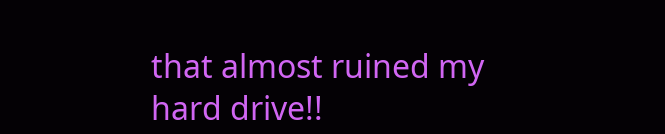that almost ruined my hard drive!!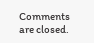Comments are closed.